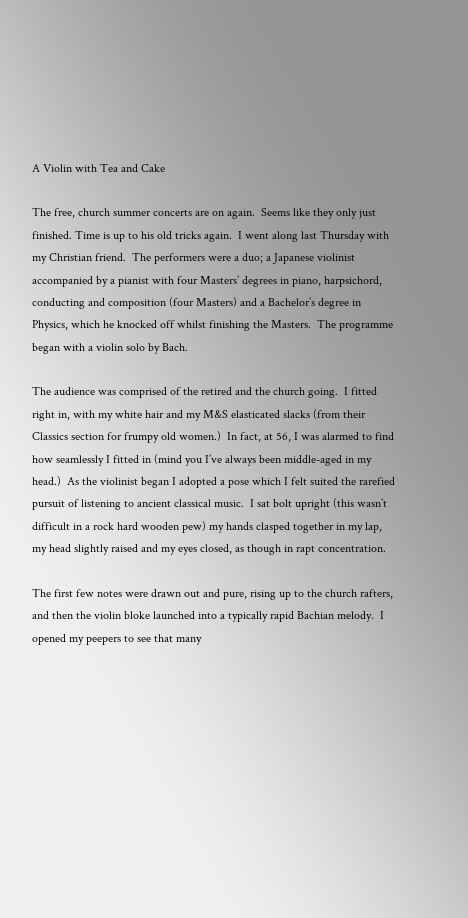A Violin with Tea and Cake

The free, church summer concerts are on again.  Seems like they only just finished. Time is up to his old tricks again.  I went along last Thursday with my Christian friend.  The performers were a duo; a Japanese violinist accompanied by a pianist with four Masters’ degrees in piano, harpsichord, conducting and composition (four Masters) and a Bachelor’s degree in Physics, which he knocked off whilst finishing the Masters.  The programme began with a violin solo by Bach.

The audience was comprised of the retired and the church going.  I fitted right in, with my white hair and my M&S elasticated slacks (from their Classics section for frumpy old women.)  In fact, at 56, I was alarmed to find how seamlessly I fitted in (mind you I’ve always been middle-aged in my head.)  As the violinist began I adopted a pose which I felt suited the rarefied pursuit of listening to ancient classical music.  I sat bolt upright (this wasn’t difficult in a rock hard wooden pew) my hands clasped together in my lap, my head slightly raised and my eyes closed, as though in rapt concentration.

The first few notes were drawn out and pure, rising up to the church rafters, and then the violin bloke launched into a typically rapid Bachian melody.  I opened my peepers to see that many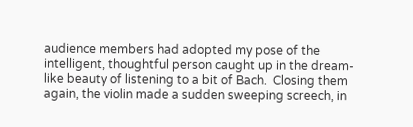audience members had adopted my pose of the intelligent, thoughtful person caught up in the dream-like beauty of listening to a bit of Bach.  Closing them again, the violin made a sudden sweeping screech, in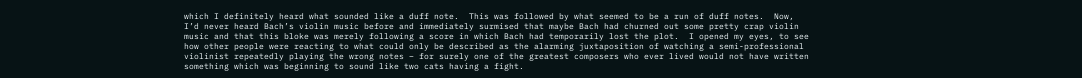which I definitely heard what sounded like a duff note.  This was followed by what seemed to be a run of duff notes.  Now, I’d never heard Bach’s violin music before and immediately surmised that maybe Bach had churned out some pretty crap violin music and that this bloke was merely following a score in which Bach had temporarily lost the plot.  I opened my eyes, to see how other people were reacting to what could only be described as the alarming juxtaposition of watching a semi-professional violinist repeatedly playing the wrong notes – for surely one of the greatest composers who ever lived would not have written something which was beginning to sound like two cats having a fight.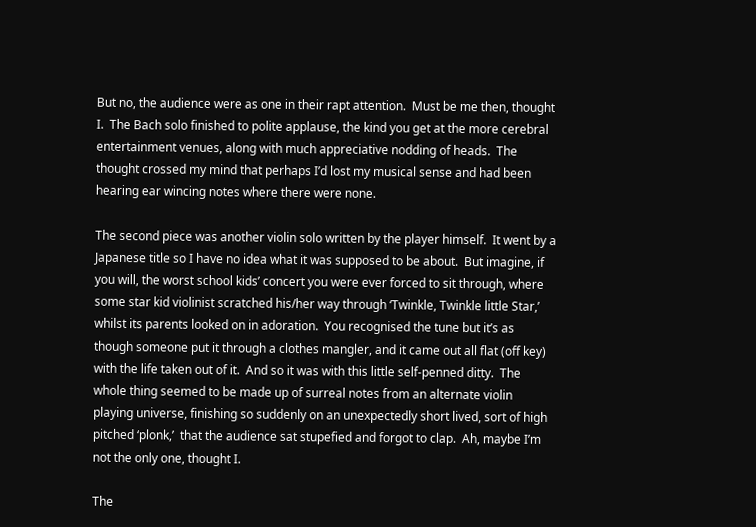But no, the audience were as one in their rapt attention.  Must be me then, thought I.  The Bach solo finished to polite applause, the kind you get at the more cerebral entertainment venues, along with much appreciative nodding of heads.  The thought crossed my mind that perhaps I’d lost my musical sense and had been hearing ear wincing notes where there were none.

The second piece was another violin solo written by the player himself.  It went by a Japanese title so I have no idea what it was supposed to be about.  But imagine, if you will, the worst school kids’ concert you were ever forced to sit through, where some star kid violinist scratched his/her way through ‘Twinkle, Twinkle little Star,’ whilst its parents looked on in adoration.  You recognised the tune but it’s as though someone put it through a clothes mangler, and it came out all flat (off key) with the life taken out of it.  And so it was with this little self-penned ditty.  The whole thing seemed to be made up of surreal notes from an alternate violin playing universe, finishing so suddenly on an unexpectedly short lived, sort of high  pitched ‘plonk,’  that the audience sat stupefied and forgot to clap.  Ah, maybe I’m not the only one, thought I.

The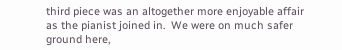third piece was an altogether more enjoyable affair as the pianist joined in.  We were on much safer ground here,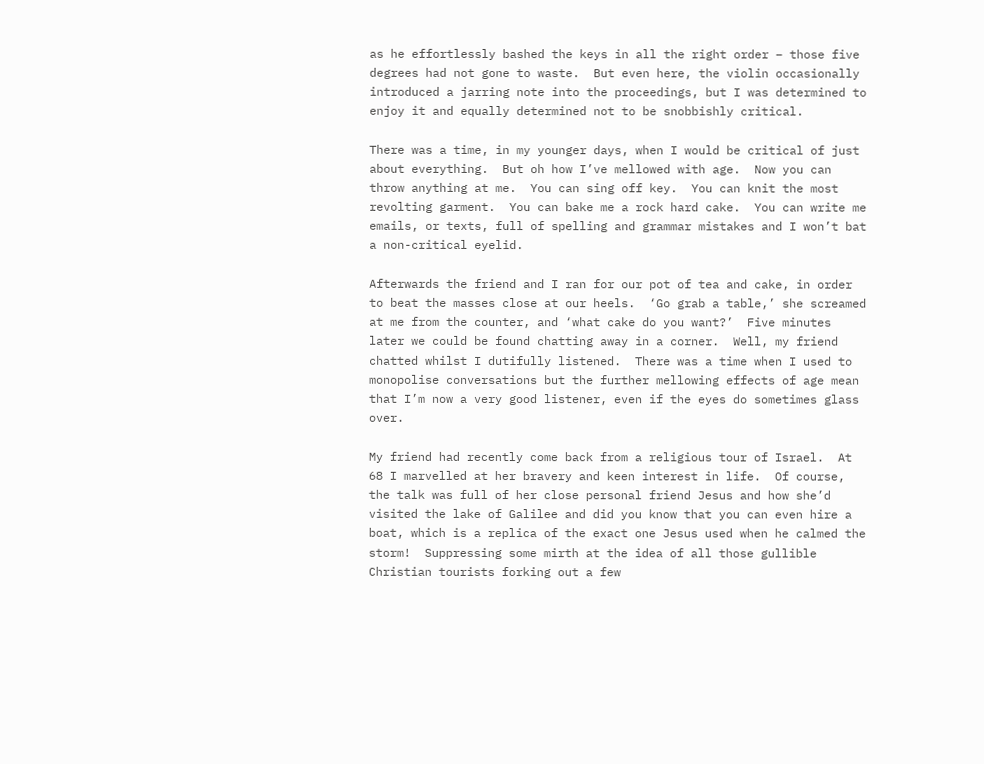as he effortlessly bashed the keys in all the right order – those five degrees had not gone to waste.  But even here, the violin occasionally introduced a jarring note into the proceedings, but I was determined to enjoy it and equally determined not to be snobbishly critical.

There was a time, in my younger days, when I would be critical of just about everything.  But oh how I’ve mellowed with age.  Now you can throw anything at me.  You can sing off key.  You can knit the most revolting garment.  You can bake me a rock hard cake.  You can write me emails, or texts, full of spelling and grammar mistakes and I won’t bat a non-critical eyelid.

Afterwards the friend and I ran for our pot of tea and cake, in order to beat the masses close at our heels.  ‘Go grab a table,’ she screamed at me from the counter, and ‘what cake do you want?’  Five minutes later we could be found chatting away in a corner.  Well, my friend chatted whilst I dutifully listened.  There was a time when I used to monopolise conversations but the further mellowing effects of age mean that I’m now a very good listener, even if the eyes do sometimes glass over.

My friend had recently come back from a religious tour of Israel.  At 68 I marvelled at her bravery and keen interest in life.  Of course, the talk was full of her close personal friend Jesus and how she’d visited the lake of Galilee and did you know that you can even hire a boat, which is a replica of the exact one Jesus used when he calmed the storm!  Suppressing some mirth at the idea of all those gullible Christian tourists forking out a few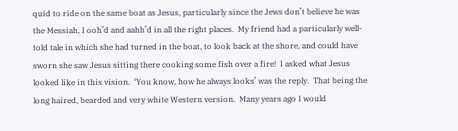quid to ride on the same boat as Jesus, particularly since the Jews don’t believe he was the Messiah, I ooh’d and aahh’d in all the right places.  My friend had a particularly well-told tale in which she had turned in the boat, to look back at the shore, and could have sworn she saw Jesus sitting there cooking some fish over a fire!  I asked what Jesus looked like in this vision.  ‘You know, how he always looks’ was the reply.  That being the long haired, bearded and very white Western version.  Many years ago I would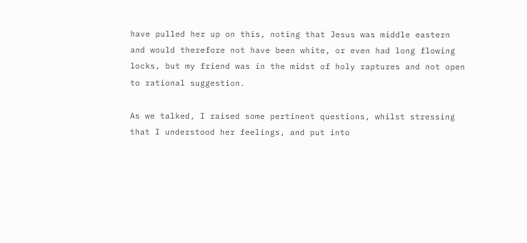have pulled her up on this, noting that Jesus was middle eastern and would therefore not have been white, or even had long flowing locks, but my friend was in the midst of holy raptures and not open to rational suggestion.

As we talked, I raised some pertinent questions, whilst stressing that I understood her feelings, and put into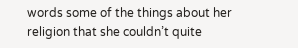words some of the things about her religion that she couldn’t quite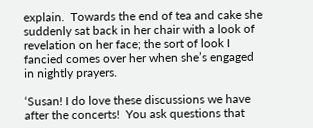explain.  Towards the end of tea and cake she suddenly sat back in her chair with a look of revelation on her face; the sort of look I fancied comes over her when she’s engaged in nightly prayers.

‘Susan! I do love these discussions we have after the concerts!  You ask questions that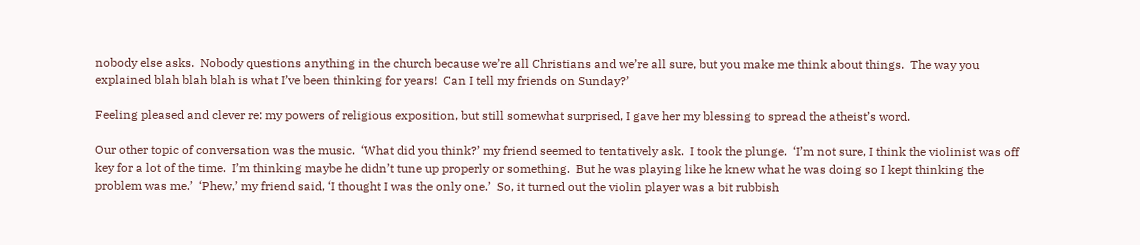nobody else asks.  Nobody questions anything in the church because we’re all Christians and we’re all sure, but you make me think about things.  The way you explained blah blah blah is what I’ve been thinking for years!  Can I tell my friends on Sunday?’

Feeling pleased and clever re: my powers of religious exposition, but still somewhat surprised, I gave her my blessing to spread the atheist’s word.

Our other topic of conversation was the music.  ‘What did you think?’ my friend seemed to tentatively ask.  I took the plunge.  ‘I’m not sure, I think the violinist was off key for a lot of the time.  I’m thinking maybe he didn’t tune up properly or something.  But he was playing like he knew what he was doing so I kept thinking the problem was me.’  ‘Phew,’ my friend said, ‘I thought I was the only one.’  So, it turned out the violin player was a bit rubbish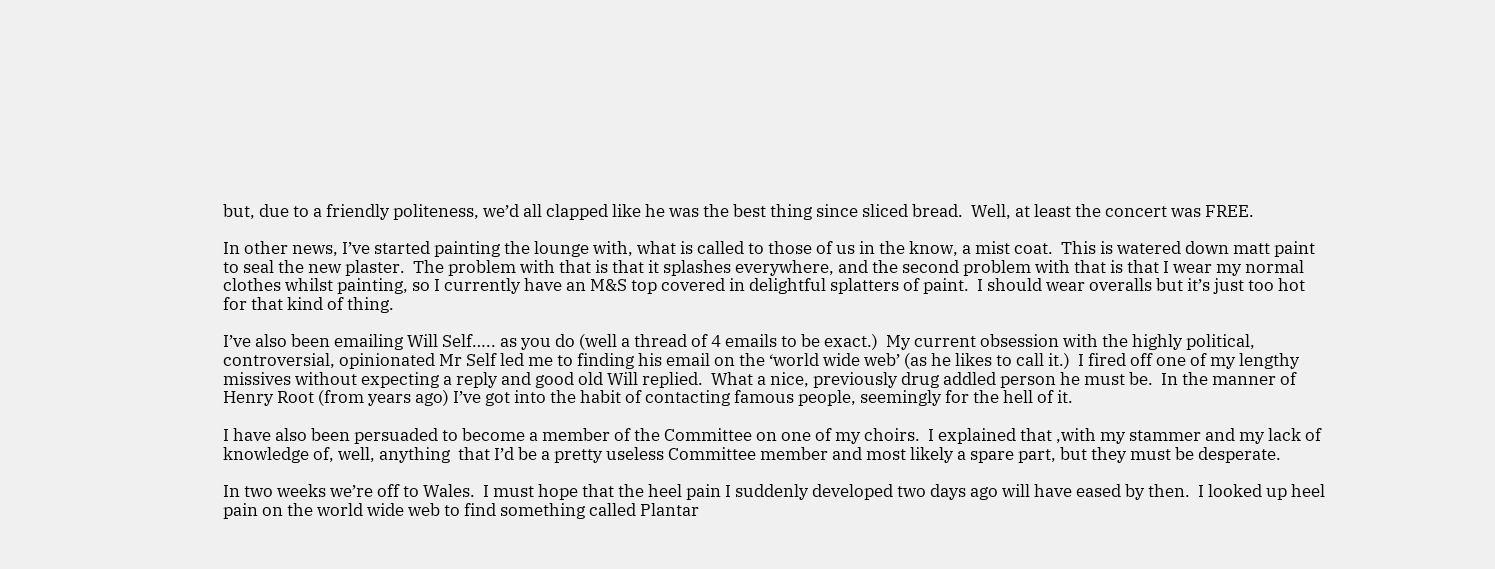but, due to a friendly politeness, we’d all clapped like he was the best thing since sliced bread.  Well, at least the concert was FREE.

In other news, I’ve started painting the lounge with, what is called to those of us in the know, a mist coat.  This is watered down matt paint to seal the new plaster.  The problem with that is that it splashes everywhere, and the second problem with that is that I wear my normal clothes whilst painting, so I currently have an M&S top covered in delightful splatters of paint.  I should wear overalls but it’s just too hot for that kind of thing.

I’ve also been emailing Will Self….. as you do (well a thread of 4 emails to be exact.)  My current obsession with the highly political, controversial, opinionated Mr Self led me to finding his email on the ‘world wide web’ (as he likes to call it.)  I fired off one of my lengthy missives without expecting a reply and good old Will replied.  What a nice, previously drug addled person he must be.  In the manner of Henry Root (from years ago) I’ve got into the habit of contacting famous people, seemingly for the hell of it.

I have also been persuaded to become a member of the Committee on one of my choirs.  I explained that ,with my stammer and my lack of knowledge of, well, anything  that I’d be a pretty useless Committee member and most likely a spare part, but they must be desperate.

In two weeks we’re off to Wales.  I must hope that the heel pain I suddenly developed two days ago will have eased by then.  I looked up heel pain on the world wide web to find something called Plantar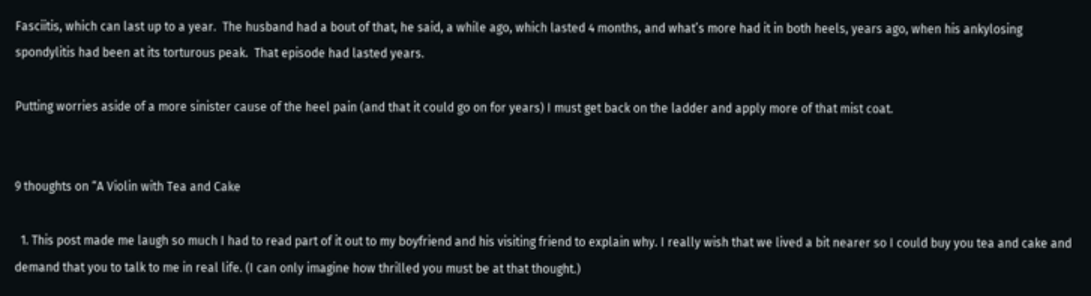Fasciitis, which can last up to a year.  The husband had a bout of that, he said, a while ago, which lasted 4 months, and what’s more had it in both heels, years ago, when his ankylosing spondylitis had been at its torturous peak.  That episode had lasted years.

Putting worries aside of a more sinister cause of the heel pain (and that it could go on for years) I must get back on the ladder and apply more of that mist coat.


9 thoughts on “A Violin with Tea and Cake

  1. This post made me laugh so much I had to read part of it out to my boyfriend and his visiting friend to explain why. I really wish that we lived a bit nearer so I could buy you tea and cake and demand that you to talk to me in real life. (I can only imagine how thrilled you must be at that thought.)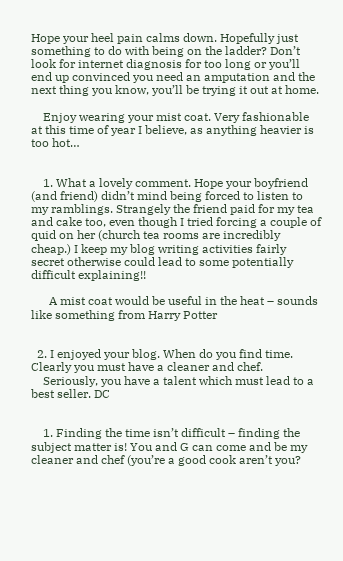Hope your heel pain calms down. Hopefully just something to do with being on the ladder? Don’t look for internet diagnosis for too long or you’ll end up convinced you need an amputation and the next thing you know, you’ll be trying it out at home.

    Enjoy wearing your mist coat. Very fashionable at this time of year I believe, as anything heavier is too hot…


    1. What a lovely comment. Hope your boyfriend (and friend) didn’t mind being forced to listen to my ramblings. Strangely the friend paid for my tea and cake too, even though I tried forcing a couple of quid on her (church tea rooms are incredibly cheap.) I keep my blog writing activities fairly secret otherwise could lead to some potentially difficult explaining!!

      A mist coat would be useful in the heat – sounds like something from Harry Potter


  2. I enjoyed your blog. When do you find time. Clearly you must have a cleaner and chef.
    Seriously, you have a talent which must lead to a best seller. DC


    1. Finding the time isn’t difficult – finding the subject matter is! You and G can come and be my cleaner and chef (you’re a good cook aren’t you?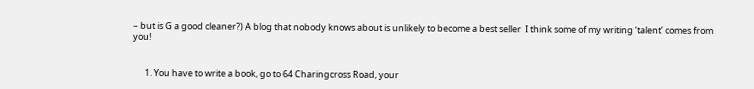– but is G a good cleaner?) A blog that nobody knows about is unlikely to become a best seller  I think some of my writing ‘talent’ comes from you!


      1. You have to write a book, go to 64 Charingcross Road, your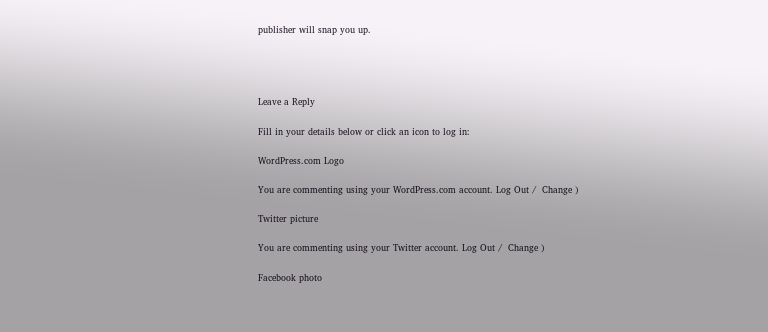publisher will snap you up.




Leave a Reply

Fill in your details below or click an icon to log in:

WordPress.com Logo

You are commenting using your WordPress.com account. Log Out /  Change )

Twitter picture

You are commenting using your Twitter account. Log Out /  Change )

Facebook photo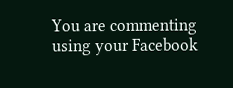You are commenting using your Facebook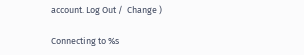account. Log Out /  Change )

Connecting to %s